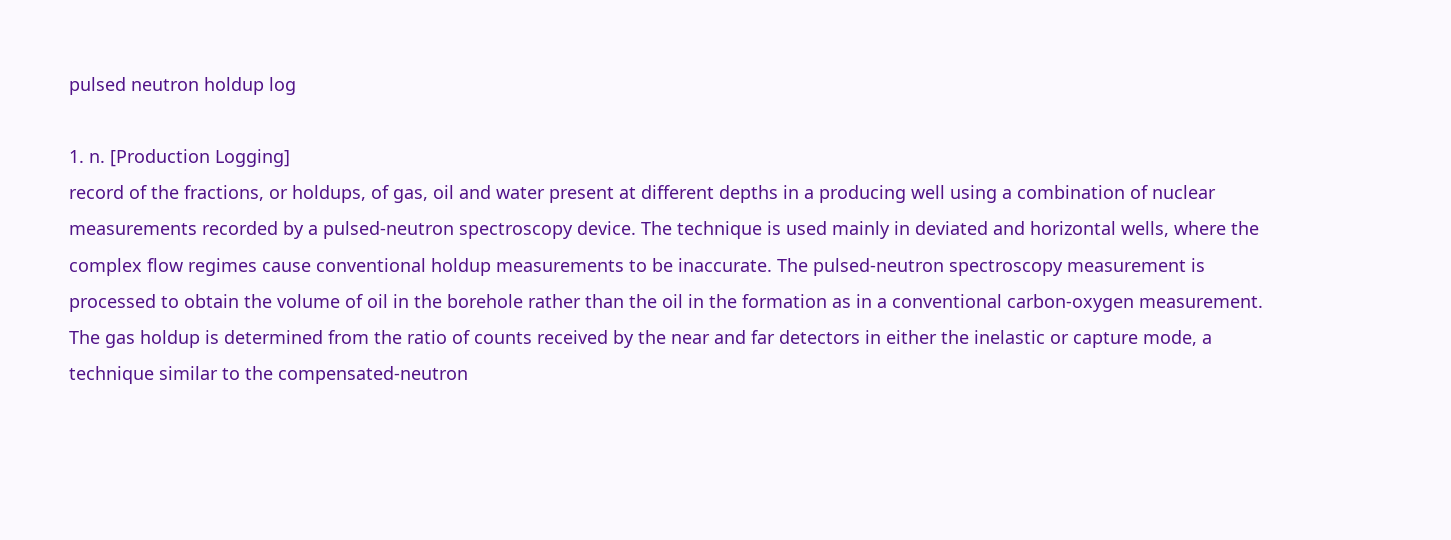pulsed neutron holdup log

1. n. [Production Logging]
record of the fractions, or holdups, of gas, oil and water present at different depths in a producing well using a combination of nuclear measurements recorded by a pulsed-neutron spectroscopy device. The technique is used mainly in deviated and horizontal wells, where the complex flow regimes cause conventional holdup measurements to be inaccurate. The pulsed-neutron spectroscopy measurement is processed to obtain the volume of oil in the borehole rather than the oil in the formation as in a conventional carbon-oxygen measurement. The gas holdup is determined from the ratio of counts received by the near and far detectors in either the inelastic or capture mode, a technique similar to the compensated-neutron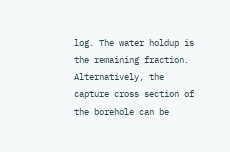log. The water holdup is the remaining fraction. Alternatively, the capture cross section of the borehole can be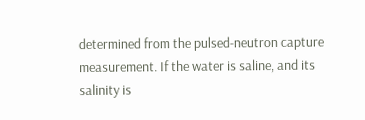determined from the pulsed-neutron capture measurement. If the water is saline, and its salinity is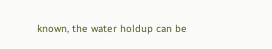known, the water holdup can be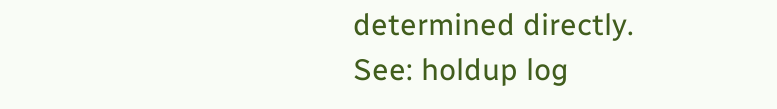determined directly.
See: holdup log